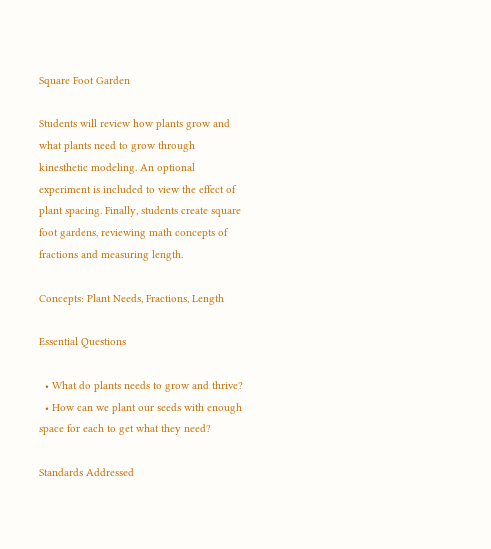Square Foot Garden

Students will review how plants grow and what plants need to grow through kinesthetic modeling. An optional experiment is included to view the effect of plant spacing. Finally, students create square foot gardens, reviewing math concepts of fractions and measuring length.

Concepts: Plant Needs, Fractions, Length

Essential Questions

  • What do plants needs to grow and thrive?
  • How can we plant our seeds with enough space for each to get what they need?

Standards Addressed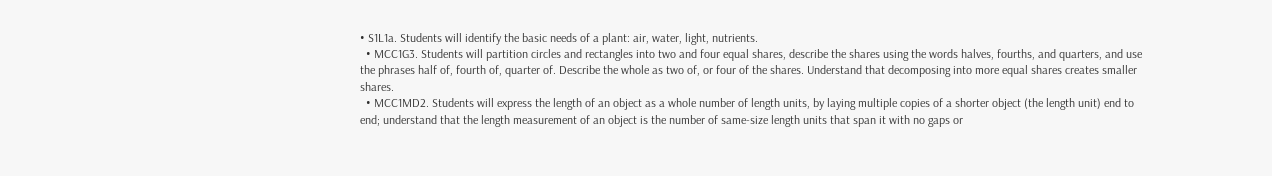• S1L1a. Students will identify the basic needs of a plant: air, water, light, nutrients.
  • MCC1G3. Students will partition circles and rectangles into two and four equal shares, describe the shares using the words halves, fourths, and quarters, and use the phrases half of, fourth of, quarter of. Describe the whole as two of, or four of the shares. Understand that decomposing into more equal shares creates smaller shares.
  • MCC1MD2. Students will express the length of an object as a whole number of length units, by laying multiple copies of a shorter object (the length unit) end to end; understand that the length measurement of an object is the number of same-size length units that span it with no gaps or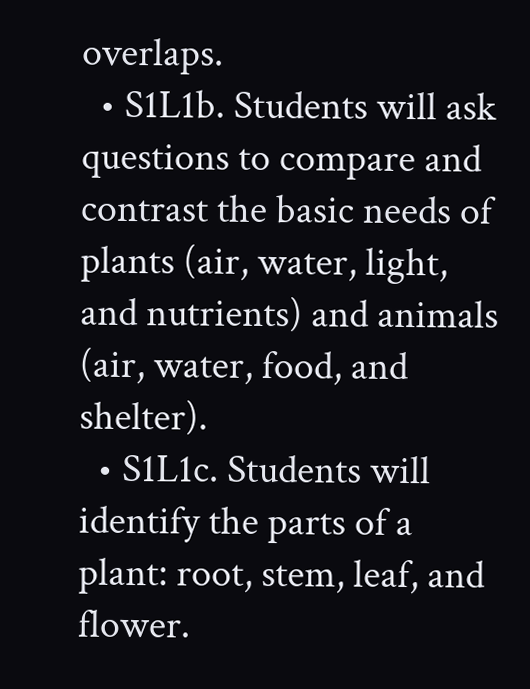overlaps.
  • S1L1b. Students will ask questions to compare and contrast the basic needs of plants (air, water, light, and nutrients) and animals (air, water, food, and shelter).
  • S1L1c. Students will identify the parts of a plant: root, stem, leaf, and flower.